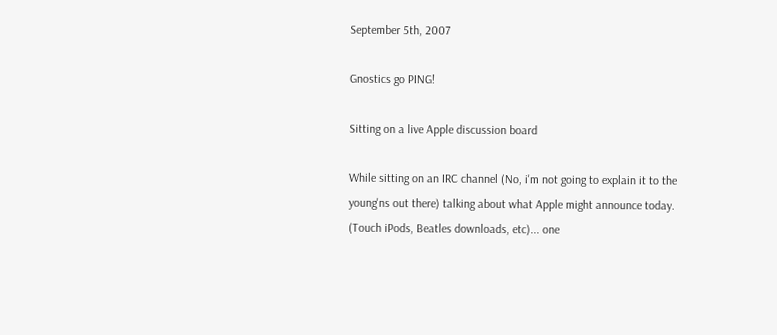September 5th, 2007

Gnostics go PING!

Sitting on a live Apple discussion board

While sitting on an IRC channel (No, i'm not going to explain it to the young'ns out there) talking about what Apple might announce today. (Touch iPods, Beatles downloads, etc)... one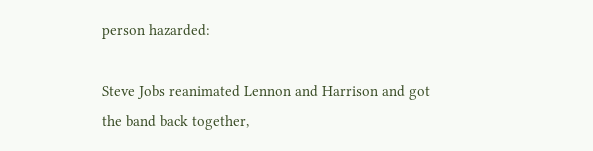person hazarded:

Steve Jobs reanimated Lennon and Harrison and got the band back together,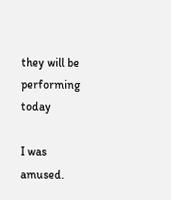they will be performing today

I was amused.